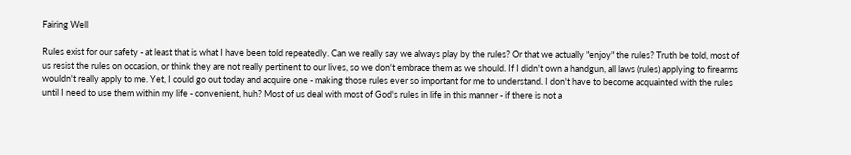Fairing Well

Rules exist for our safety - at least that is what I have been told repeatedly. Can we really say we always play by the rules? Or that we actually "enjoy" the rules? Truth be told, most of us resist the rules on occasion, or think they are not really pertinent to our lives, so we don't embrace them as we should. If I didn't own a handgun, all laws (rules) applying to firearms wouldn't really apply to me. Yet, I could go out today and acquire one - making those rules ever so important for me to understand. I don't have to become acquainted with the rules until I need to use them within my life - convenient, huh? Most of us deal with most of God's rules in life in this manner - if there is not a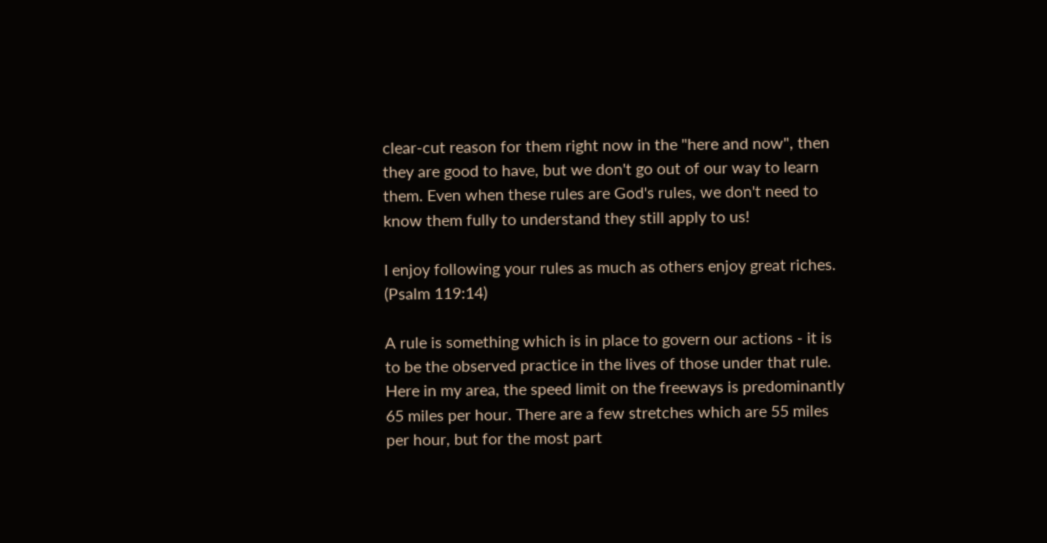clear-cut reason for them right now in the "here and now", then they are good to have, but we don't go out of our way to learn them. Even when these rules are God's rules, we don't need to know them fully to understand they still apply to us!

I enjoy following your rules as much as others enjoy great riches. (Psalm 119:14)

A rule is something which is in place to govern our actions - it is to be the observed practice in the lives of those under that rule. Here in my area, the speed limit on the freeways is predominantly 65 miles per hour. There are a few stretches which are 55 miles per hour, but for the most part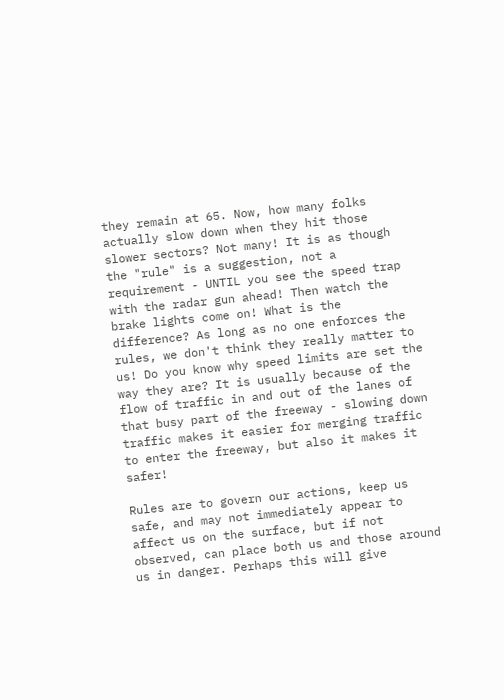they remain at 65. Now, how many folks actually slow down when they hit those slower sectors? Not many! It is as though the "rule" is a suggestion, not a requirement - UNTIL you see the speed trap with the radar gun ahead! Then watch the brake lights come on! What is the difference? As long as no one enforces the rules, we don't think they really matter to us! Do you know why speed limits are set the way they are? It is usually because of the flow of traffic in and out of the lanes of that busy part of the freeway - slowing down traffic makes it easier for merging traffic to enter the freeway, but also it makes it safer!

Rules are to govern our actions, keep us safe, and may not immediately appear to affect us on the surface, but if not observed, can place both us and those around us in danger. Perhaps this will give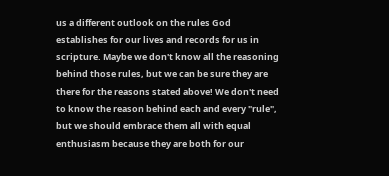us a different outlook on the rules God establishes for our lives and records for us in scripture. Maybe we don't know all the reasoning behind those rules, but we can be sure they are there for the reasons stated above! We don't need to know the reason behind each and every "rule", but we should embrace them all with equal enthusiasm because they are both for our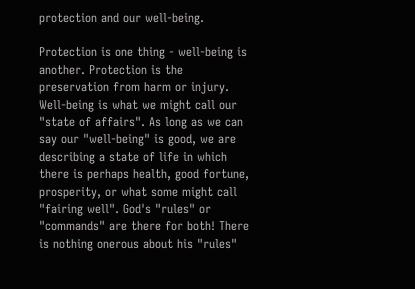protection and our well-being.

Protection is one thing - well-being is another. Protection is the preservation from harm or injury. Well-being is what we might call our "state of affairs". As long as we can say our "well-being" is good, we are describing a state of life in which there is perhaps health, good fortune, prosperity, or what some might call "fairing well". God's "rules" or "commands" are there for both! There is nothing onerous about his "rules"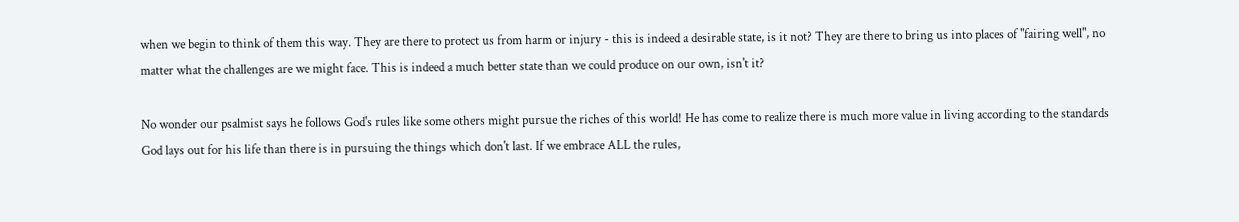when we begin to think of them this way. They are there to protect us from harm or injury - this is indeed a desirable state, is it not? They are there to bring us into places of "fairing well", no matter what the challenges are we might face. This is indeed a much better state than we could produce on our own, isn't it?

No wonder our psalmist says he follows God's rules like some others might pursue the riches of this world! He has come to realize there is much more value in living according to the standards God lays out for his life than there is in pursuing the things which don't last. If we embrace ALL the rules,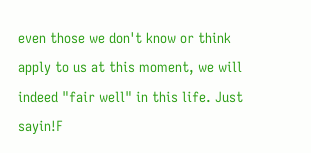even those we don't know or think apply to us at this moment, we will indeed "fair well" in this life. Just sayin!F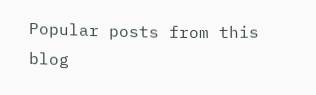Popular posts from this blog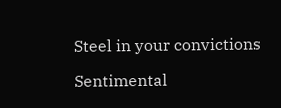Steel in your convictions

Sentimental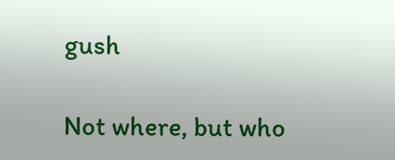gush

Not where, but who